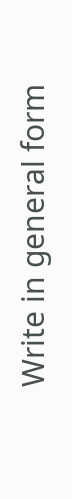Write in general form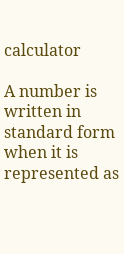calculator

A number is written in standard form when it is represented as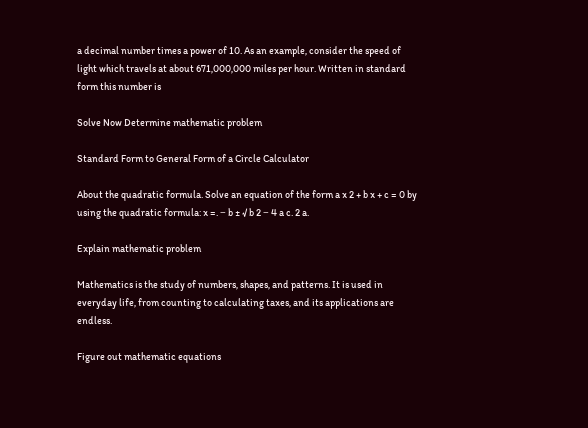a decimal number times a power of 10. As an example, consider the speed of light which travels at about 671,000,000 miles per hour. Written in standard form this number is

Solve Now Determine mathematic problem

Standard Form to General Form of a Circle Calculator

About the quadratic formula. Solve an equation of the form a x 2 + b x + c = 0 by using the quadratic formula: x =. − b ± √ b 2 − 4 a c. 2 a.

Explain mathematic problem

Mathematics is the study of numbers, shapes, and patterns. It is used in everyday life, from counting to calculating taxes, and its applications are endless.

Figure out mathematic equations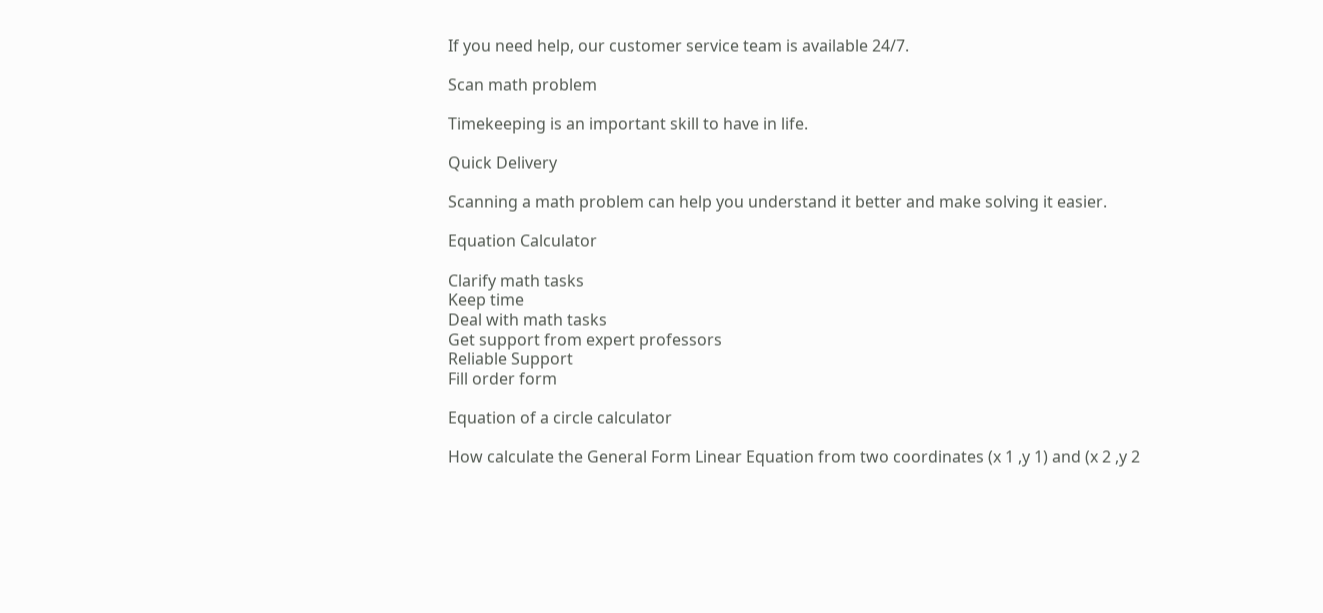If you need help, our customer service team is available 24/7.

Scan math problem

Timekeeping is an important skill to have in life.

Quick Delivery

Scanning a math problem can help you understand it better and make solving it easier.

Equation Calculator

Clarify math tasks
Keep time
Deal with math tasks
Get support from expert professors
Reliable Support
Fill order form

Equation of a circle calculator

How calculate the General Form Linear Equation from two coordinates (x 1 ,y 1) and (x 2 ,y 2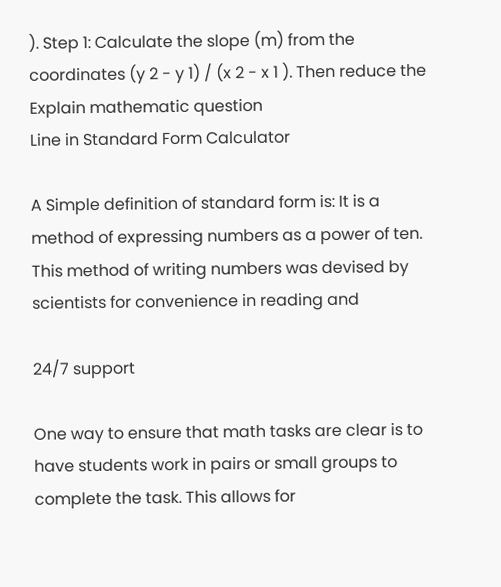). Step 1: Calculate the slope (m) from the coordinates (y 2 - y 1) / (x 2 - x 1 ). Then reduce the
Explain mathematic question
Line in Standard Form Calculator

A Simple definition of standard form is: It is a method of expressing numbers as a power of ten. This method of writing numbers was devised by scientists for convenience in reading and

24/7 support

One way to ensure that math tasks are clear is to have students work in pairs or small groups to complete the task. This allows for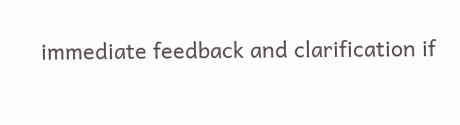immediate feedback and clarification if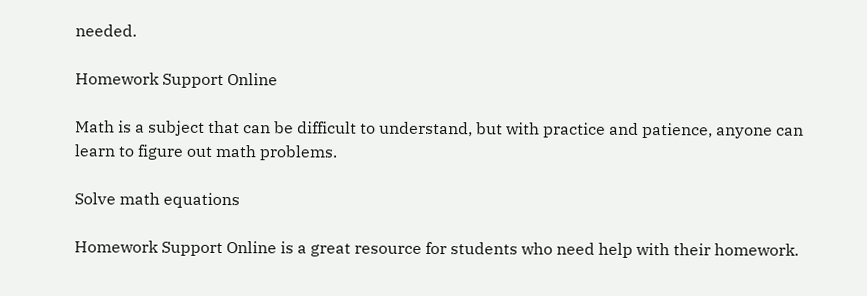needed.

Homework Support Online

Math is a subject that can be difficult to understand, but with practice and patience, anyone can learn to figure out math problems.

Solve math equations

Homework Support Online is a great resource for students who need help with their homework.